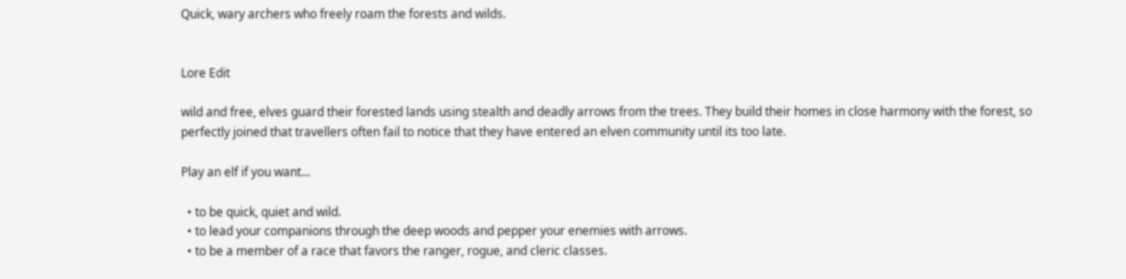Quick, wary archers who freely roam the forests and wilds.


Lore Edit

wild and free, elves guard their forested lands using stealth and deadly arrows from the trees. They build their homes in close harmony with the forest, so perfectly joined that travellers often fail to notice that they have entered an elven community until its too late.

Play an elf if you want...

  • to be quick, quiet and wild.
  • to lead your companions through the deep woods and pepper your enemies with arrows.
  • to be a member of a race that favors the ranger, rogue, and cleric classes.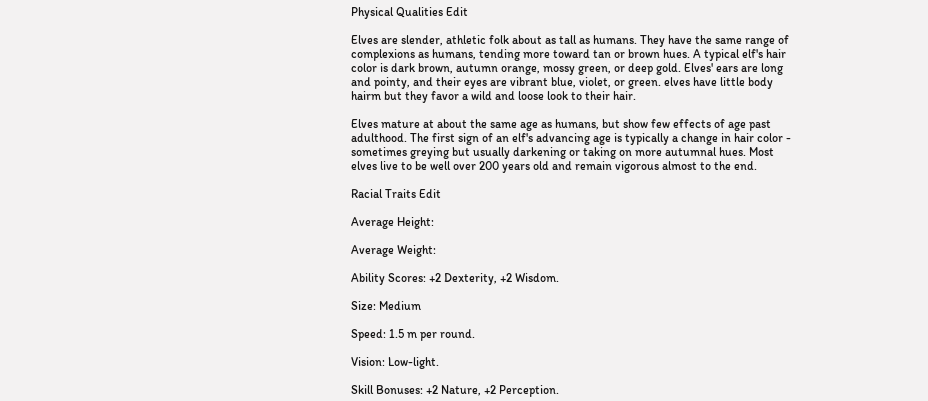Physical Qualities Edit

Elves are slender, athletic folk about as tall as humans. They have the same range of complexions as humans, tending more toward tan or brown hues. A typical elf's hair color is dark brown, autumn orange, mossy green, or deep gold. Elves' ears are long and pointy, and their eyes are vibrant blue, violet, or green. elves have little body hairm but they favor a wild and loose look to their hair.

Elves mature at about the same age as humans, but show few effects of age past adulthood. The first sign of an elf's advancing age is typically a change in hair color - sometimes greying but usually darkening or taking on more autumnal hues. Most elves live to be well over 200 years old and remain vigorous almost to the end.

Racial Traits Edit

Average Height:

Average Weight:

Ability Scores: +2 Dexterity, +2 Wisdom.

Size: Medium

Speed: 1.5 m per round.

Vision: Low-light.

Skill Bonuses: +2 Nature, +2 Perception.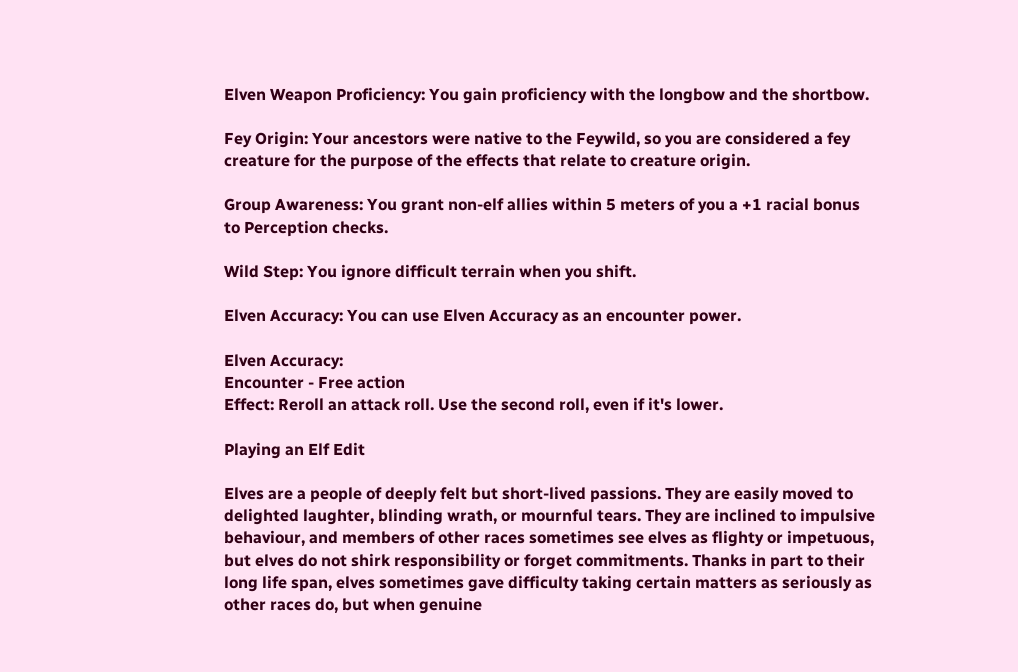Elven Weapon Proficiency: You gain proficiency with the longbow and the shortbow.

Fey Origin: Your ancestors were native to the Feywild, so you are considered a fey creature for the purpose of the effects that relate to creature origin.

Group Awareness: You grant non-elf allies within 5 meters of you a +1 racial bonus to Perception checks.

Wild Step: You ignore difficult terrain when you shift.

Elven Accuracy: You can use Elven Accuracy as an encounter power.

Elven Accuracy:
Encounter - Free action
Effect: Reroll an attack roll. Use the second roll, even if it's lower.

Playing an Elf Edit

Elves are a people of deeply felt but short-lived passions. They are easily moved to delighted laughter, blinding wrath, or mournful tears. They are inclined to impulsive behaviour, and members of other races sometimes see elves as flighty or impetuous, but elves do not shirk responsibility or forget commitments. Thanks in part to their long life span, elves sometimes gave difficulty taking certain matters as seriously as other races do, but when genuine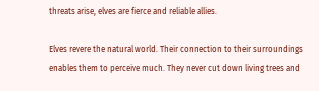threats arise, elves are fierce and reliable allies.

Elves revere the natural world. Their connection to their surroundings enables them to perceive much. They never cut down living trees and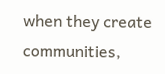when they create communities,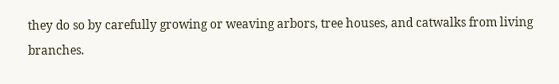they do so by carefully growing or weaving arbors, tree houses, and catwalks from living branches.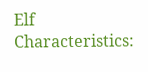Elf Characteristics: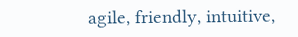agile, friendly, intuitive,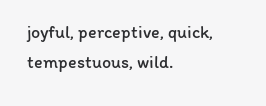joyful, perceptive, quick, tempestuous, wild.